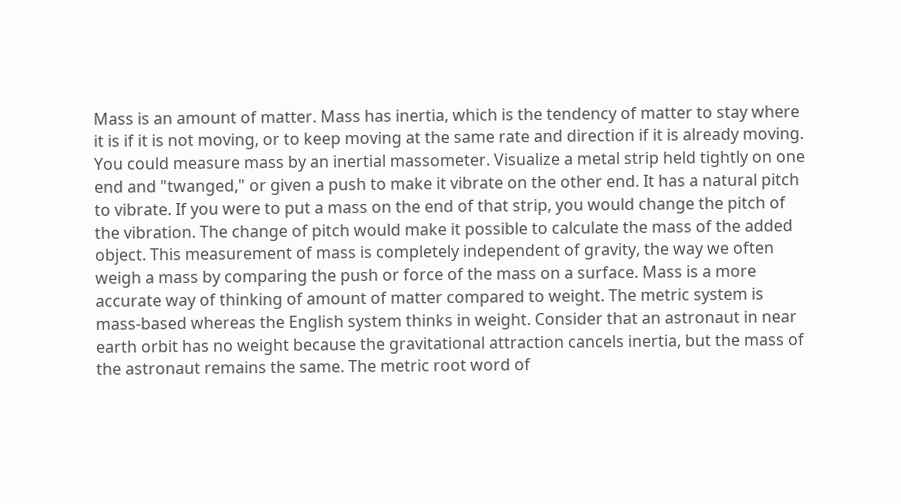Mass is an amount of matter. Mass has inertia, which is the tendency of matter to stay where it is if it is not moving, or to keep moving at the same rate and direction if it is already moving. You could measure mass by an inertial massometer. Visualize a metal strip held tightly on one end and "twanged," or given a push to make it vibrate on the other end. It has a natural pitch to vibrate. If you were to put a mass on the end of that strip, you would change the pitch of the vibration. The change of pitch would make it possible to calculate the mass of the added object. This measurement of mass is completely independent of gravity, the way we often weigh a mass by comparing the push or force of the mass on a surface. Mass is a more accurate way of thinking of amount of matter compared to weight. The metric system is mass-based whereas the English system thinks in weight. Consider that an astronaut in near earth orbit has no weight because the gravitational attraction cancels inertia, but the mass of the astronaut remains the same. The metric root word of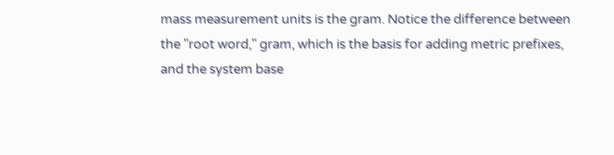mass measurement units is the gram. Notice the difference between the "root word," gram, which is the basis for adding metric prefixes, and the system base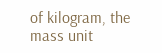of kilogram, the mass unit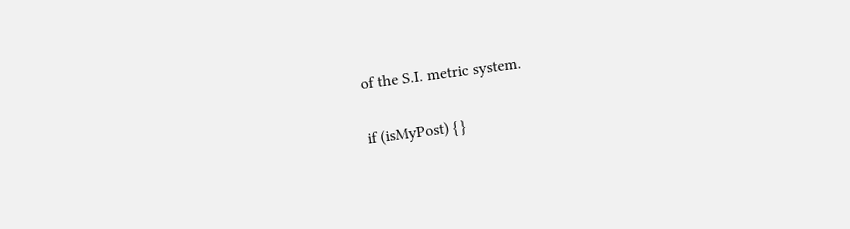of the S.I. metric system.

if (isMyPost) { }